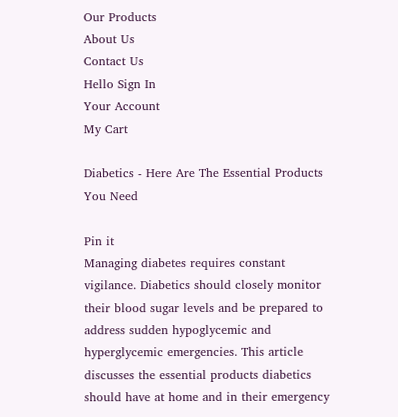Our Products
About Us
Contact Us
Hello Sign In
Your Account
My Cart

Diabetics - Here Are The Essential Products You Need

Pin it
Managing diabetes requires constant vigilance. Diabetics should closely monitor their blood sugar levels and be prepared to address sudden hypoglycemic and hyperglycemic emergencies. This article discusses the essential products diabetics should have at home and in their emergency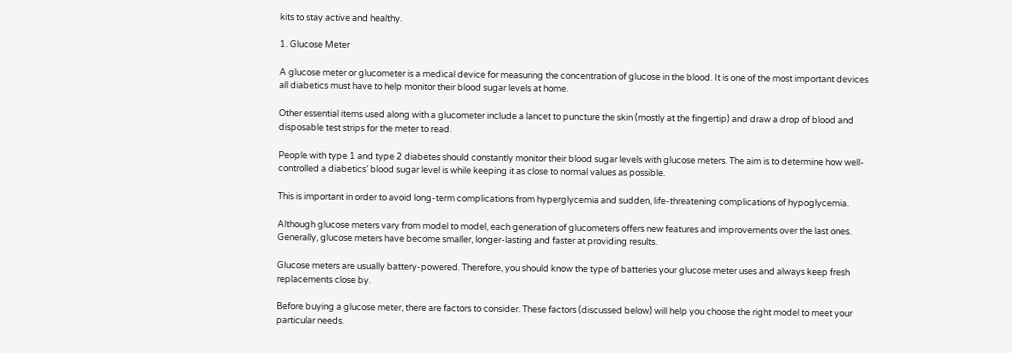kits to stay active and healthy.

1. Glucose Meter

A glucose meter or glucometer is a medical device for measuring the concentration of glucose in the blood. It is one of the most important devices all diabetics must have to help monitor their blood sugar levels at home.

Other essential items used along with a glucometer include a lancet to puncture the skin (mostly at the fingertip) and draw a drop of blood and disposable test strips for the meter to read.

People with type 1 and type 2 diabetes should constantly monitor their blood sugar levels with glucose meters. The aim is to determine how well-controlled a diabetics’ blood sugar level is while keeping it as close to normal values as possible.

This is important in order to avoid long-term complications from hyperglycemia and sudden, life-threatening complications of hypoglycemia.

Although glucose meters vary from model to model, each generation of glucometers offers new features and improvements over the last ones. Generally, glucose meters have become smaller, longer-lasting and faster at providing results.

Glucose meters are usually battery-powered. Therefore, you should know the type of batteries your glucose meter uses and always keep fresh replacements close by.

Before buying a glucose meter, there are factors to consider. These factors (discussed below) will help you choose the right model to meet your particular needs.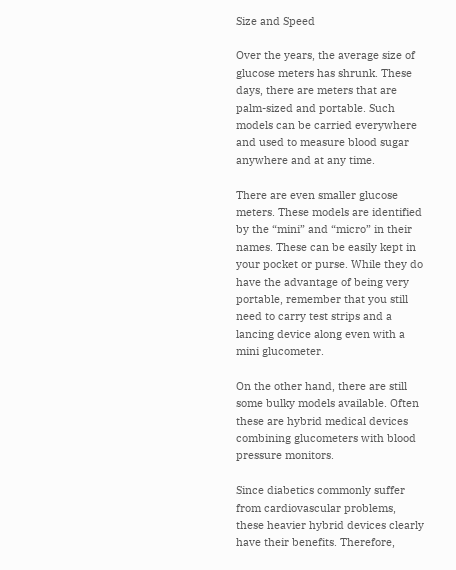Size and Speed

Over the years, the average size of glucose meters has shrunk. These days, there are meters that are palm-sized and portable. Such models can be carried everywhere and used to measure blood sugar anywhere and at any time.

There are even smaller glucose meters. These models are identified by the “mini” and “micro” in their names. These can be easily kept in your pocket or purse. While they do have the advantage of being very portable, remember that you still need to carry test strips and a lancing device along even with a mini glucometer.

On the other hand, there are still some bulky models available. Often these are hybrid medical devices combining glucometers with blood pressure monitors.

Since diabetics commonly suffer from cardiovascular problems, these heavier hybrid devices clearly have their benefits. Therefore,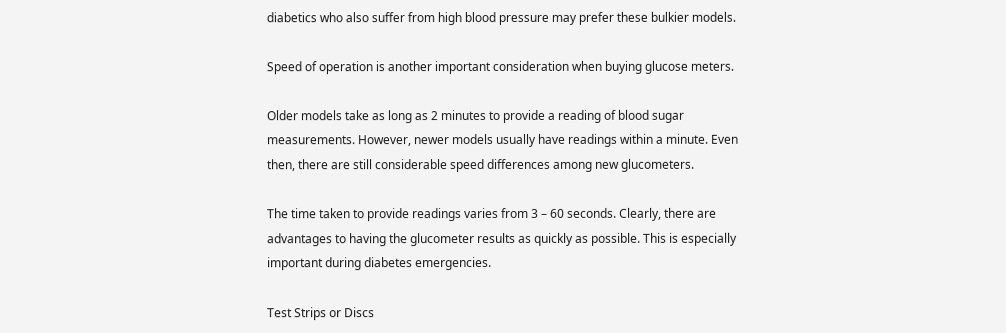diabetics who also suffer from high blood pressure may prefer these bulkier models.

Speed of operation is another important consideration when buying glucose meters.

Older models take as long as 2 minutes to provide a reading of blood sugar measurements. However, newer models usually have readings within a minute. Even then, there are still considerable speed differences among new glucometers.

The time taken to provide readings varies from 3 – 60 seconds. Clearly, there are advantages to having the glucometer results as quickly as possible. This is especially important during diabetes emergencies.

Test Strips or Discs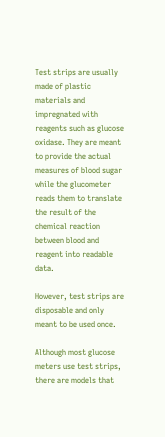Test strips are usually made of plastic materials and impregnated with reagents such as glucose oxidase. They are meant to provide the actual measures of blood sugar while the glucometer reads them to translate the result of the chemical reaction between blood and reagent into readable data.

However, test strips are disposable and only meant to be used once.

Although most glucose meters use test strips, there are models that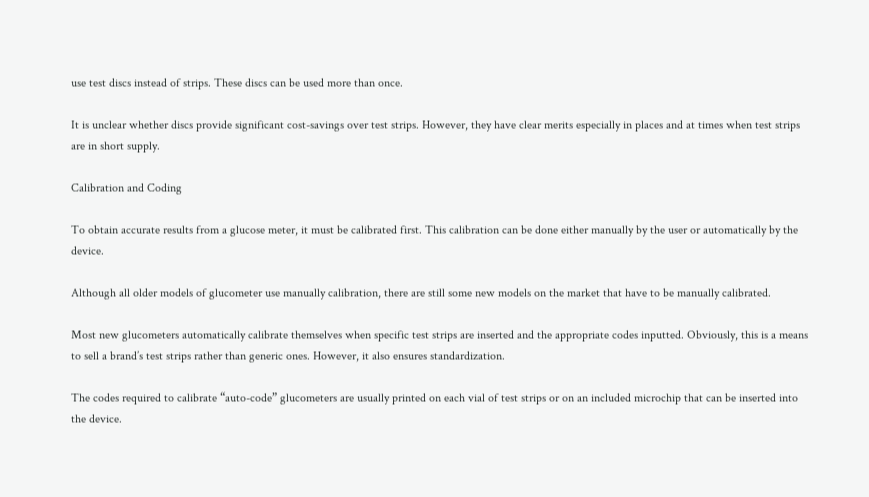use test discs instead of strips. These discs can be used more than once.

It is unclear whether discs provide significant cost-savings over test strips. However, they have clear merits especially in places and at times when test strips are in short supply.

Calibration and Coding

To obtain accurate results from a glucose meter, it must be calibrated first. This calibration can be done either manually by the user or automatically by the device.

Although all older models of glucometer use manually calibration, there are still some new models on the market that have to be manually calibrated.

Most new glucometers automatically calibrate themselves when specific test strips are inserted and the appropriate codes inputted. Obviously, this is a means to sell a brand’s test strips rather than generic ones. However, it also ensures standardization.

The codes required to calibrate “auto-code” glucometers are usually printed on each vial of test strips or on an included microchip that can be inserted into the device.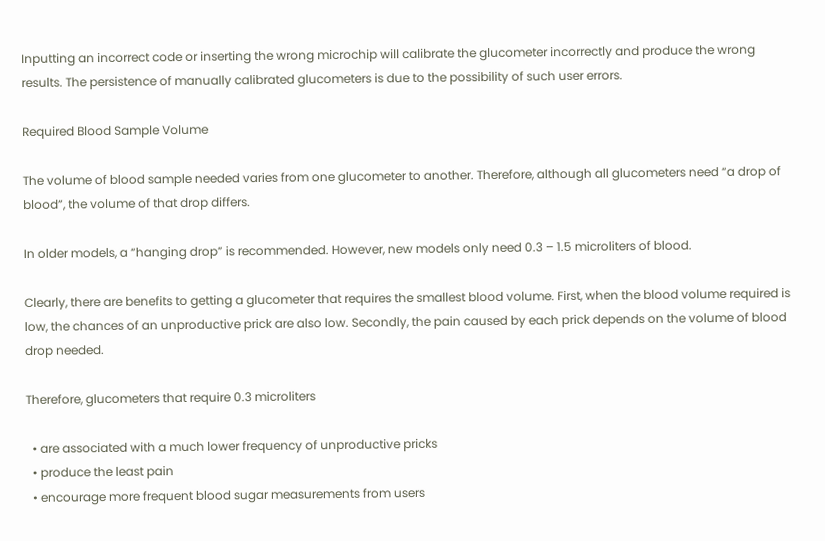Inputting an incorrect code or inserting the wrong microchip will calibrate the glucometer incorrectly and produce the wrong results. The persistence of manually calibrated glucometers is due to the possibility of such user errors.

Required Blood Sample Volume

The volume of blood sample needed varies from one glucometer to another. Therefore, although all glucometers need “a drop of blood”, the volume of that drop differs.

In older models, a “hanging drop” is recommended. However, new models only need 0.3 – 1.5 microliters of blood.

Clearly, there are benefits to getting a glucometer that requires the smallest blood volume. First, when the blood volume required is low, the chances of an unproductive prick are also low. Secondly, the pain caused by each prick depends on the volume of blood drop needed.

Therefore, glucometers that require 0.3 microliters

  • are associated with a much lower frequency of unproductive pricks
  • produce the least pain
  • encourage more frequent blood sugar measurements from users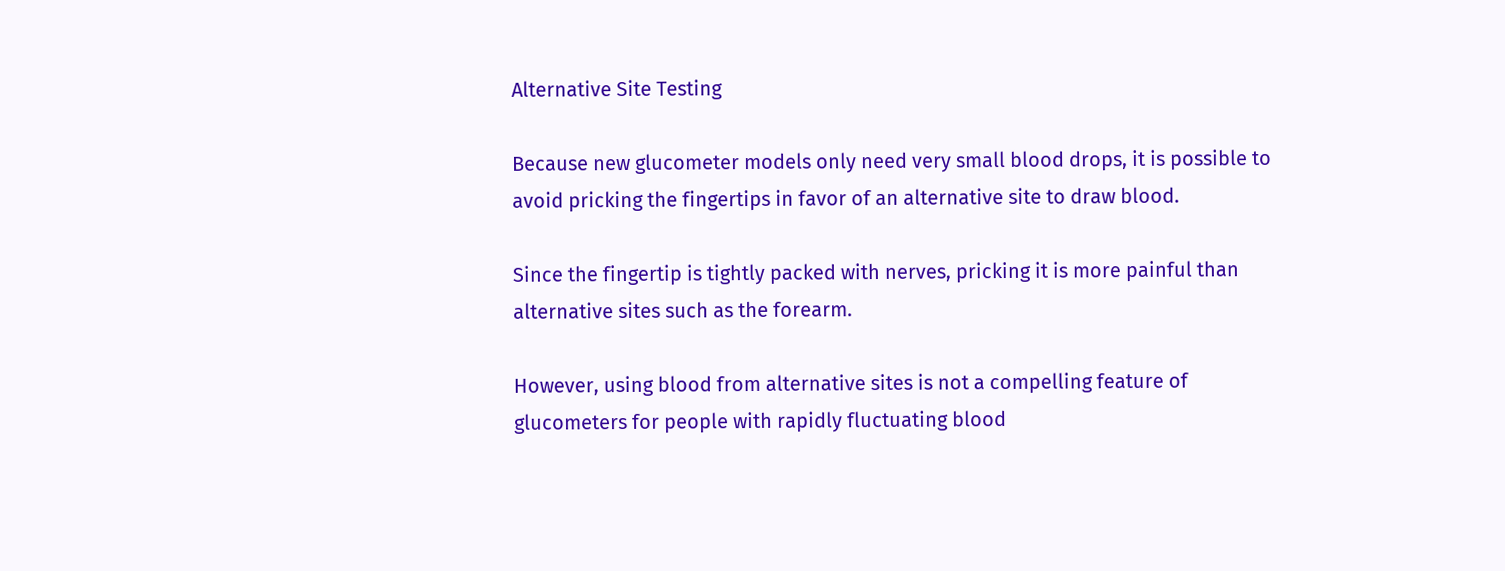Alternative Site Testing

Because new glucometer models only need very small blood drops, it is possible to avoid pricking the fingertips in favor of an alternative site to draw blood.

Since the fingertip is tightly packed with nerves, pricking it is more painful than alternative sites such as the forearm.

However, using blood from alternative sites is not a compelling feature of glucometers for people with rapidly fluctuating blood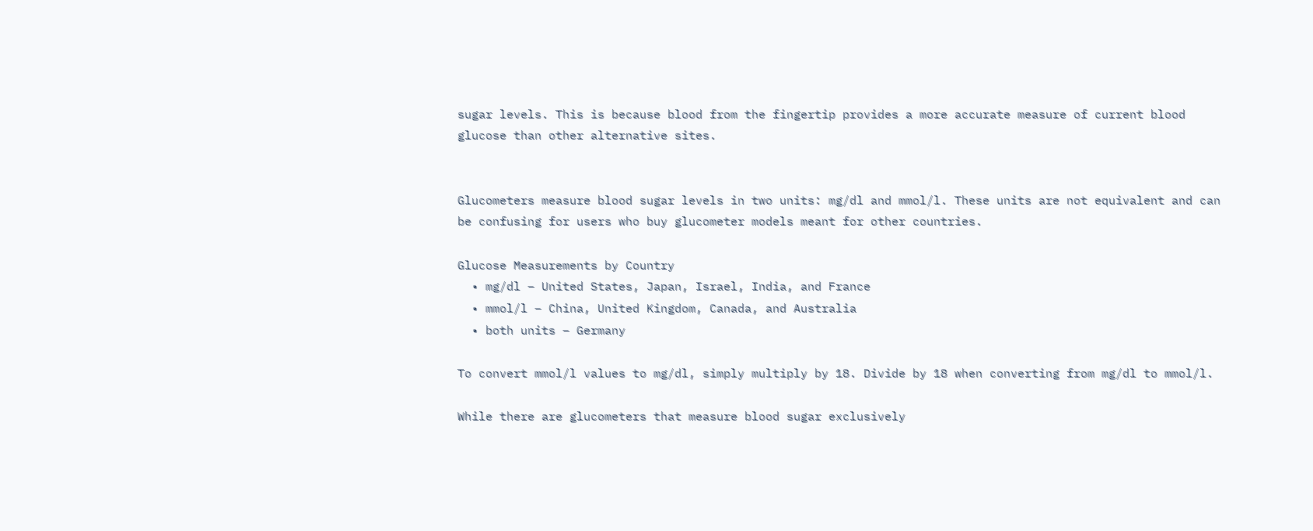sugar levels. This is because blood from the fingertip provides a more accurate measure of current blood glucose than other alternative sites.


Glucometers measure blood sugar levels in two units: mg/dl and mmol/l. These units are not equivalent and can be confusing for users who buy glucometer models meant for other countries.

Glucose Measurements by Country
  • mg/dl – United States, Japan, Israel, India, and France
  • mmol/l – China, United Kingdom, Canada, and Australia
  • both units – Germany

To convert mmol/l values to mg/dl, simply multiply by 18. Divide by 18 when converting from mg/dl to mmol/l.

While there are glucometers that measure blood sugar exclusively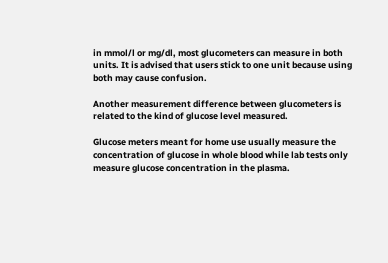in mmol/l or mg/dl, most glucometers can measure in both units. It is advised that users stick to one unit because using both may cause confusion.

Another measurement difference between glucometers is related to the kind of glucose level measured.

Glucose meters meant for home use usually measure the concentration of glucose in whole blood while lab tests only measure glucose concentration in the plasma.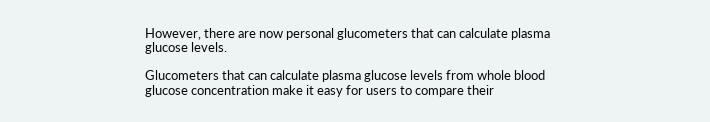However, there are now personal glucometers that can calculate plasma glucose levels.

Glucometers that can calculate plasma glucose levels from whole blood glucose concentration make it easy for users to compare their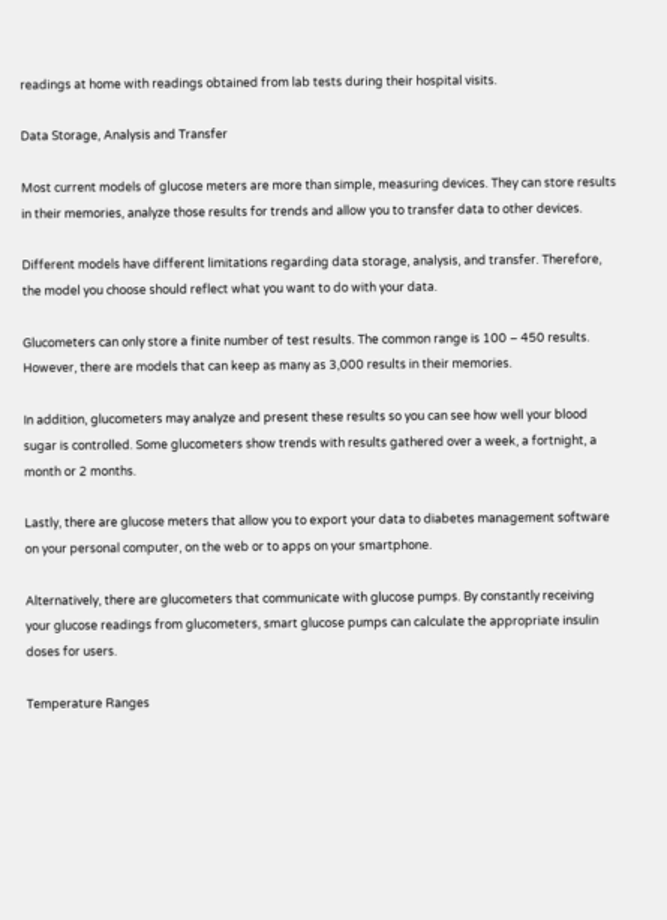readings at home with readings obtained from lab tests during their hospital visits.

Data Storage, Analysis and Transfer

Most current models of glucose meters are more than simple, measuring devices. They can store results in their memories, analyze those results for trends and allow you to transfer data to other devices.

Different models have different limitations regarding data storage, analysis, and transfer. Therefore, the model you choose should reflect what you want to do with your data.

Glucometers can only store a finite number of test results. The common range is 100 – 450 results. However, there are models that can keep as many as 3,000 results in their memories.

In addition, glucometers may analyze and present these results so you can see how well your blood sugar is controlled. Some glucometers show trends with results gathered over a week, a fortnight, a month or 2 months.

Lastly, there are glucose meters that allow you to export your data to diabetes management software on your personal computer, on the web or to apps on your smartphone.

Alternatively, there are glucometers that communicate with glucose pumps. By constantly receiving your glucose readings from glucometers, smart glucose pumps can calculate the appropriate insulin doses for users.

Temperature Ranges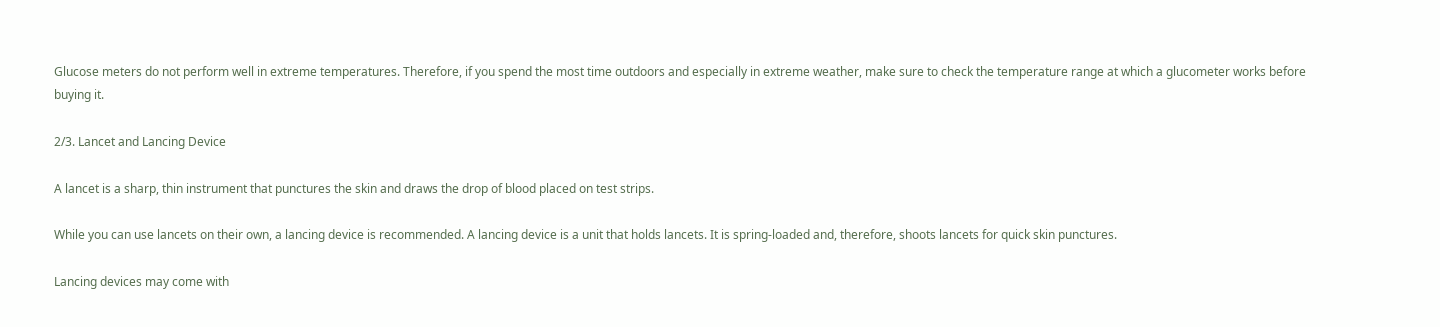Glucose meters do not perform well in extreme temperatures. Therefore, if you spend the most time outdoors and especially in extreme weather, make sure to check the temperature range at which a glucometer works before buying it.

2/3. Lancet and Lancing Device

A lancet is a sharp, thin instrument that punctures the skin and draws the drop of blood placed on test strips.

While you can use lancets on their own, a lancing device is recommended. A lancing device is a unit that holds lancets. It is spring-loaded and, therefore, shoots lancets for quick skin punctures.

Lancing devices may come with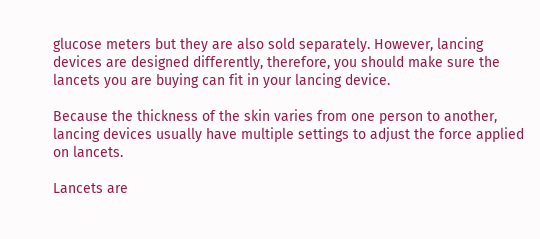glucose meters but they are also sold separately. However, lancing devices are designed differently, therefore, you should make sure the lancets you are buying can fit in your lancing device.

Because the thickness of the skin varies from one person to another, lancing devices usually have multiple settings to adjust the force applied on lancets.

Lancets are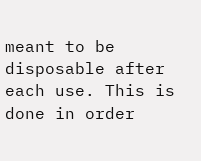meant to be disposable after each use. This is done in order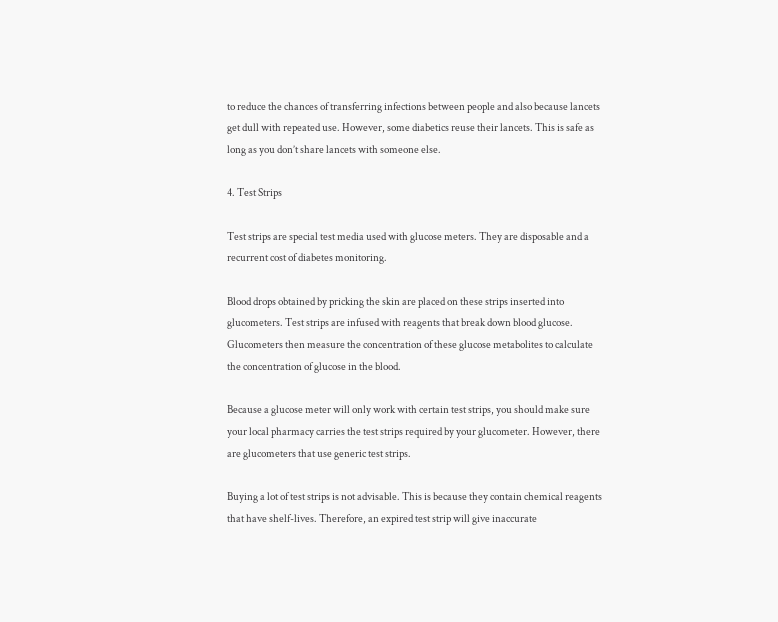to reduce the chances of transferring infections between people and also because lancets get dull with repeated use. However, some diabetics reuse their lancets. This is safe as long as you don’t share lancets with someone else.

4. Test Strips

Test strips are special test media used with glucose meters. They are disposable and a recurrent cost of diabetes monitoring.

Blood drops obtained by pricking the skin are placed on these strips inserted into glucometers. Test strips are infused with reagents that break down blood glucose. Glucometers then measure the concentration of these glucose metabolites to calculate the concentration of glucose in the blood.

Because a glucose meter will only work with certain test strips, you should make sure your local pharmacy carries the test strips required by your glucometer. However, there are glucometers that use generic test strips.

Buying a lot of test strips is not advisable. This is because they contain chemical reagents that have shelf-lives. Therefore, an expired test strip will give inaccurate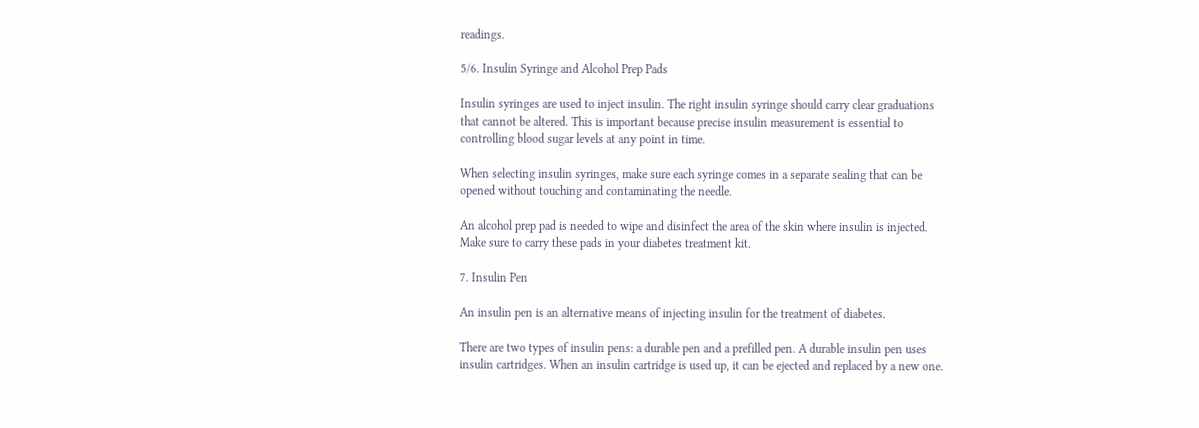readings.

5/6. Insulin Syringe and Alcohol Prep Pads

Insulin syringes are used to inject insulin. The right insulin syringe should carry clear graduations that cannot be altered. This is important because precise insulin measurement is essential to controlling blood sugar levels at any point in time.

When selecting insulin syringes, make sure each syringe comes in a separate sealing that can be opened without touching and contaminating the needle.

An alcohol prep pad is needed to wipe and disinfect the area of the skin where insulin is injected. Make sure to carry these pads in your diabetes treatment kit.

7. Insulin Pen

An insulin pen is an alternative means of injecting insulin for the treatment of diabetes.

There are two types of insulin pens: a durable pen and a prefilled pen. A durable insulin pen uses insulin cartridges. When an insulin cartridge is used up, it can be ejected and replaced by a new one.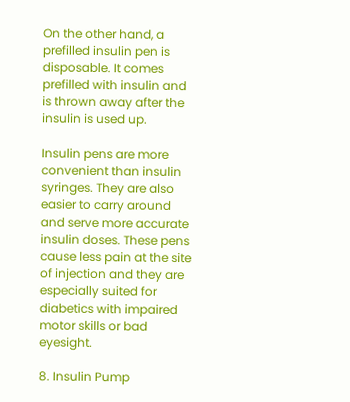On the other hand, a prefilled insulin pen is disposable. It comes prefilled with insulin and is thrown away after the insulin is used up.

Insulin pens are more convenient than insulin syringes. They are also easier to carry around and serve more accurate insulin doses. These pens cause less pain at the site of injection and they are especially suited for diabetics with impaired motor skills or bad eyesight.

8. Insulin Pump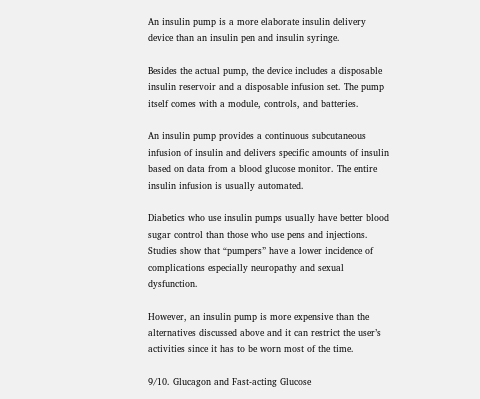An insulin pump is a more elaborate insulin delivery device than an insulin pen and insulin syringe.

Besides the actual pump, the device includes a disposable insulin reservoir and a disposable infusion set. The pump itself comes with a module, controls, and batteries.

An insulin pump provides a continuous subcutaneous infusion of insulin and delivers specific amounts of insulin based on data from a blood glucose monitor. The entire insulin infusion is usually automated.

Diabetics who use insulin pumps usually have better blood sugar control than those who use pens and injections. Studies show that “pumpers” have a lower incidence of complications especially neuropathy and sexual dysfunction.

However, an insulin pump is more expensive than the alternatives discussed above and it can restrict the user’s activities since it has to be worn most of the time.

9/10. Glucagon and Fast-acting Glucose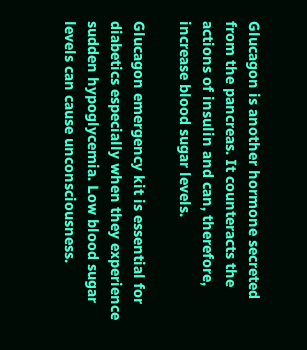Glucagon is another hormone secreted from the pancreas. It counteracts the actions of insulin and can, therefore, increase blood sugar levels.

Glucagon emergency kit is essential for diabetics especially when they experience sudden hypoglycemia. Low blood sugar levels can cause unconsciousness.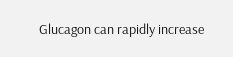Glucagon can rapidly increase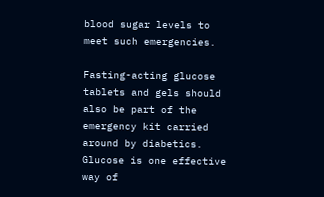blood sugar levels to meet such emergencies.

Fasting-acting glucose tablets and gels should also be part of the emergency kit carried around by diabetics. Glucose is one effective way of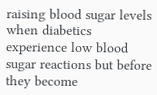raising blood sugar levels when diabetics experience low blood sugar reactions but before they become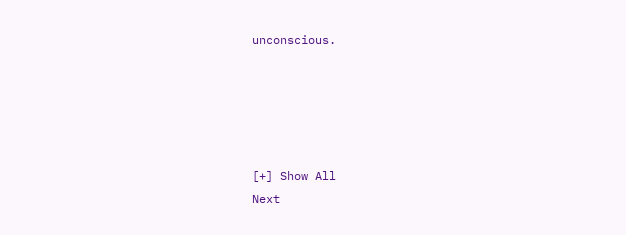unconscious.





[+] Show All
Next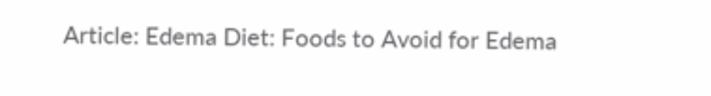Article: Edema Diet: Foods to Avoid for Edema